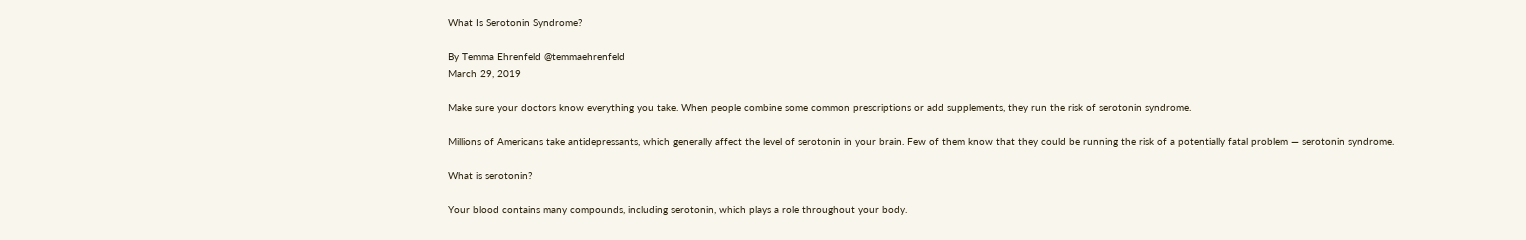What Is Serotonin Syndrome?

By Temma Ehrenfeld @temmaehrenfeld
March 29, 2019

Make sure your doctors know everything you take. When people combine some common prescriptions or add supplements, they run the risk of serotonin syndrome.

Millions of Americans take antidepressants, which generally affect the level of serotonin in your brain. Few of them know that they could be running the risk of a potentially fatal problem — serotonin syndrome.

What is serotonin?

Your blood contains many compounds, including serotonin, which plays a role throughout your body.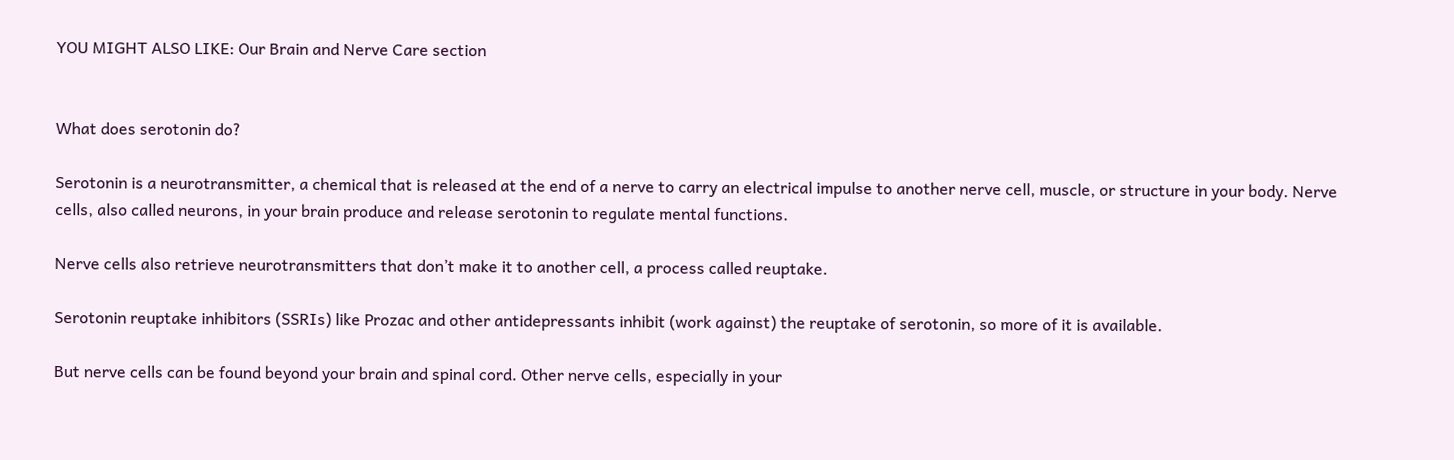YOU MIGHT ALSO LIKE: Our Brain and Nerve Care section


What does serotonin do?

Serotonin is a neurotransmitter, a chemical that is released at the end of a nerve to carry an electrical impulse to another nerve cell, muscle, or structure in your body. Nerve cells, also called neurons, in your brain produce and release serotonin to regulate mental functions.

Nerve cells also retrieve neurotransmitters that don’t make it to another cell, a process called reuptake.

Serotonin reuptake inhibitors (SSRIs) like Prozac and other antidepressants inhibit (work against) the reuptake of serotonin, so more of it is available.

But nerve cells can be found beyond your brain and spinal cord. Other nerve cells, especially in your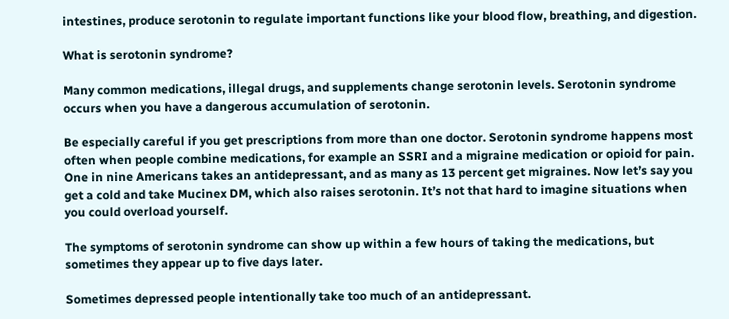intestines, produce serotonin to regulate important functions like your blood flow, breathing, and digestion.

What is serotonin syndrome?

Many common medications, illegal drugs, and supplements change serotonin levels. Serotonin syndrome occurs when you have a dangerous accumulation of serotonin.

Be especially careful if you get prescriptions from more than one doctor. Serotonin syndrome happens most often when people combine medications, for example an SSRI and a migraine medication or opioid for pain. One in nine Americans takes an antidepressant, and as many as 13 percent get migraines. Now let’s say you get a cold and take Mucinex DM, which also raises serotonin. It’s not that hard to imagine situations when you could overload yourself.

The symptoms of serotonin syndrome can show up within a few hours of taking the medications, but sometimes they appear up to five days later.

Sometimes depressed people intentionally take too much of an antidepressant.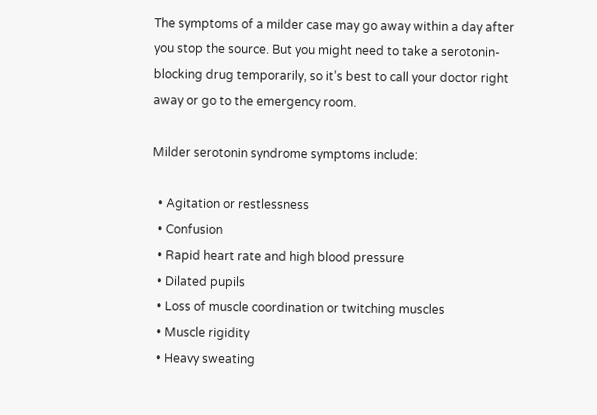The symptoms of a milder case may go away within a day after you stop the source. But you might need to take a serotonin-blocking drug temporarily, so it’s best to call your doctor right away or go to the emergency room.

Milder serotonin syndrome symptoms include:

  • Agitation or restlessness
  • Confusion
  • Rapid heart rate and high blood pressure
  • Dilated pupils
  • Loss of muscle coordination or twitching muscles
  • Muscle rigidity
  • Heavy sweating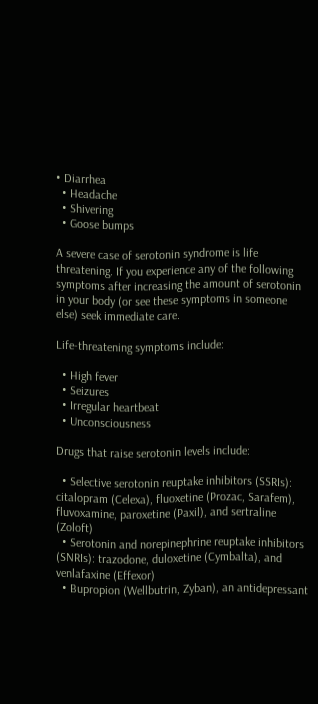• Diarrhea
  • Headache
  • Shivering
  • Goose bumps

A severe case of serotonin syndrome is life threatening. If you experience any of the following symptoms after increasing the amount of serotonin in your body (or see these symptoms in someone else) seek immediate care.

Life-threatening symptoms include:

  • High fever
  • Seizures
  • Irregular heartbeat
  • Unconsciousness

Drugs that raise serotonin levels include:

  • Selective serotonin reuptake inhibitors (SSRIs): citalopram (Celexa), fluoxetine (Prozac, Sarafem), fluvoxamine, paroxetine (Paxil), and sertraline (Zoloft)
  • Serotonin and norepinephrine reuptake inhibitors (SNRIs): trazodone, duloxetine (Cymbalta), and venlafaxine (Effexor)
  • Bupropion (Wellbutrin, Zyban), an antidepressant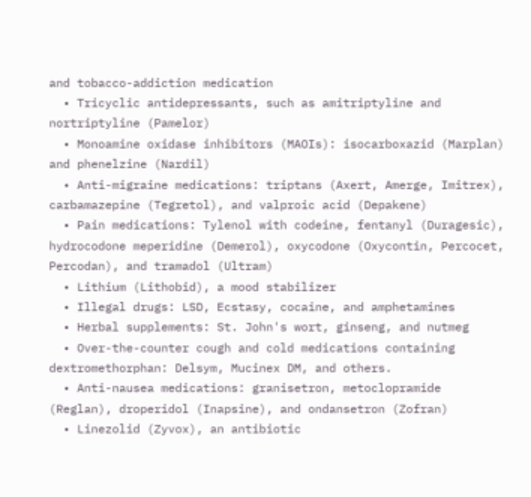and tobacco-addiction medication
  • Tricyclic antidepressants, such as amitriptyline and nortriptyline (Pamelor)
  • Monoamine oxidase inhibitors (MAOIs): isocarboxazid (Marplan) and phenelzine (Nardil)
  • Anti-migraine medications: triptans (Axert, Amerge, Imitrex), carbamazepine (Tegretol), and valproic acid (Depakene)
  • Pain medications: Tylenol with codeine, fentanyl (Duragesic), hydrocodone meperidine (Demerol), oxycodone (Oxycontin, Percocet, Percodan), and tramadol (Ultram)
  • Lithium (Lithobid), a mood stabilizer
  • Illegal drugs: LSD, Ecstasy, cocaine, and amphetamines
  • Herbal supplements: St. John's wort, ginseng, and nutmeg
  • Over-the-counter cough and cold medications containing dextromethorphan: Delsym, Mucinex DM, and others.
  • Anti-nausea medications: granisetron, metoclopramide (Reglan), droperidol (Inapsine), and ondansetron (Zofran)
  • Linezolid (Zyvox), an antibiotic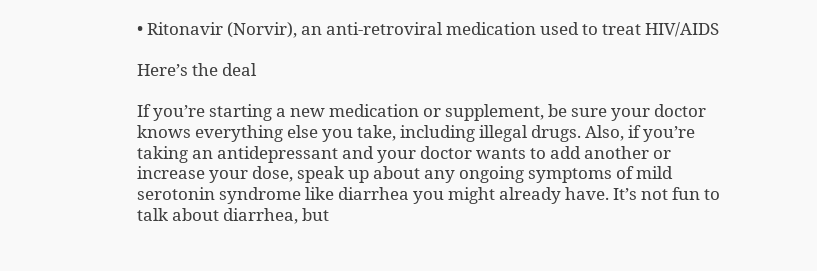• Ritonavir (Norvir), an anti-retroviral medication used to treat HIV/AIDS

Here’s the deal

If you’re starting a new medication or supplement, be sure your doctor knows everything else you take, including illegal drugs. Also, if you’re taking an antidepressant and your doctor wants to add another or increase your dose, speak up about any ongoing symptoms of mild serotonin syndrome like diarrhea you might already have. It’s not fun to talk about diarrhea, but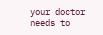your doctor needs to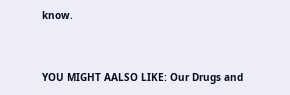know.


YOU MIGHT AALSO LIKE: Our Drugs and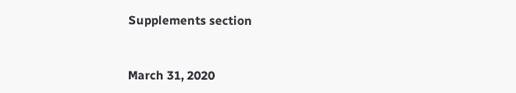Supplements section


March 31, 2020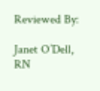Reviewed By:

Janet O’Dell, RN